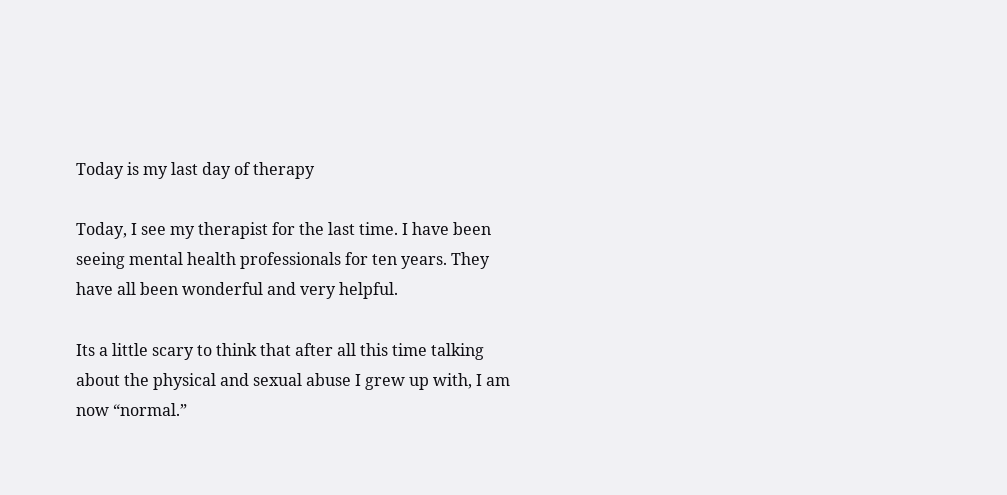Today is my last day of therapy

Today, I see my therapist for the last time. I have been seeing mental health professionals for ten years. They have all been wonderful and very helpful.

Its a little scary to think that after all this time talking about the physical and sexual abuse I grew up with, I am now “normal.”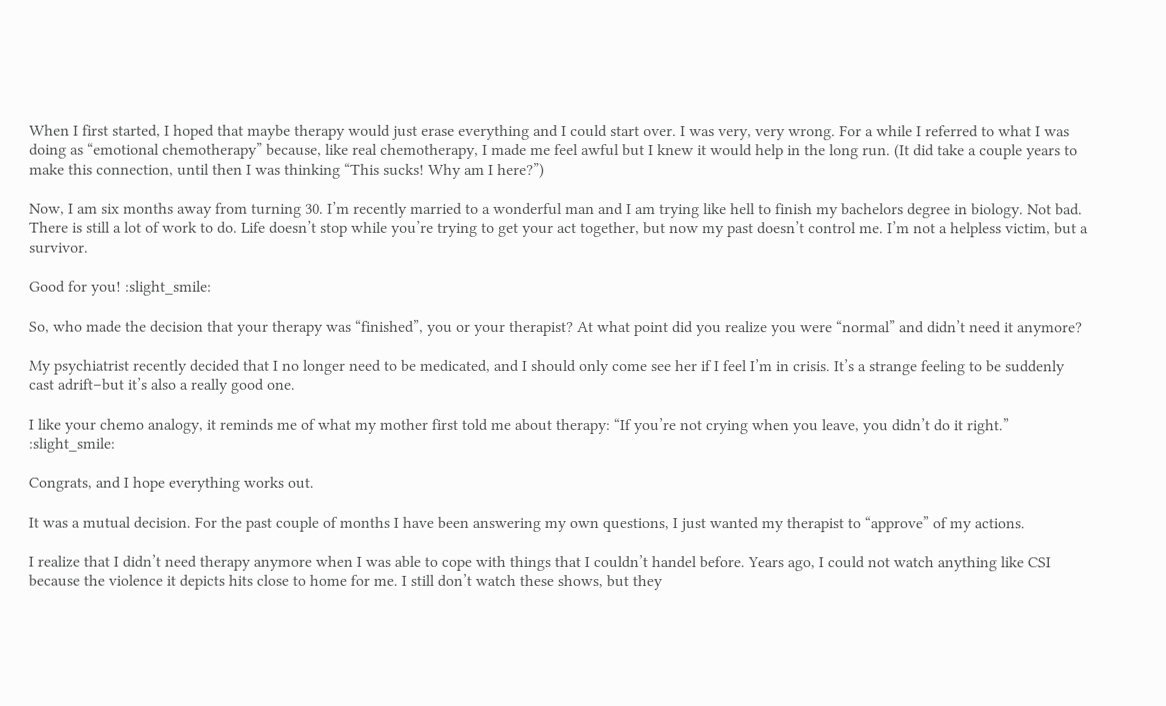When I first started, I hoped that maybe therapy would just erase everything and I could start over. I was very, very wrong. For a while I referred to what I was doing as “emotional chemotherapy” because, like real chemotherapy, I made me feel awful but I knew it would help in the long run. (It did take a couple years to make this connection, until then I was thinking “This sucks! Why am I here?”)

Now, I am six months away from turning 30. I’m recently married to a wonderful man and I am trying like hell to finish my bachelors degree in biology. Not bad. There is still a lot of work to do. Life doesn’t stop while you’re trying to get your act together, but now my past doesn’t control me. I’m not a helpless victim, but a survivor.

Good for you! :slight_smile:

So, who made the decision that your therapy was “finished”, you or your therapist? At what point did you realize you were “normal” and didn’t need it anymore?

My psychiatrist recently decided that I no longer need to be medicated, and I should only come see her if I feel I’m in crisis. It’s a strange feeling to be suddenly cast adrift–but it’s also a really good one.

I like your chemo analogy, it reminds me of what my mother first told me about therapy: “If you’re not crying when you leave, you didn’t do it right.” :slight_smile:

Congrats, and I hope everything works out.

It was a mutual decision. For the past couple of months I have been answering my own questions, I just wanted my therapist to “approve” of my actions.

I realize that I didn’t need therapy anymore when I was able to cope with things that I couldn’t handel before. Years ago, I could not watch anything like CSI because the violence it depicts hits close to home for me. I still don’t watch these shows, but they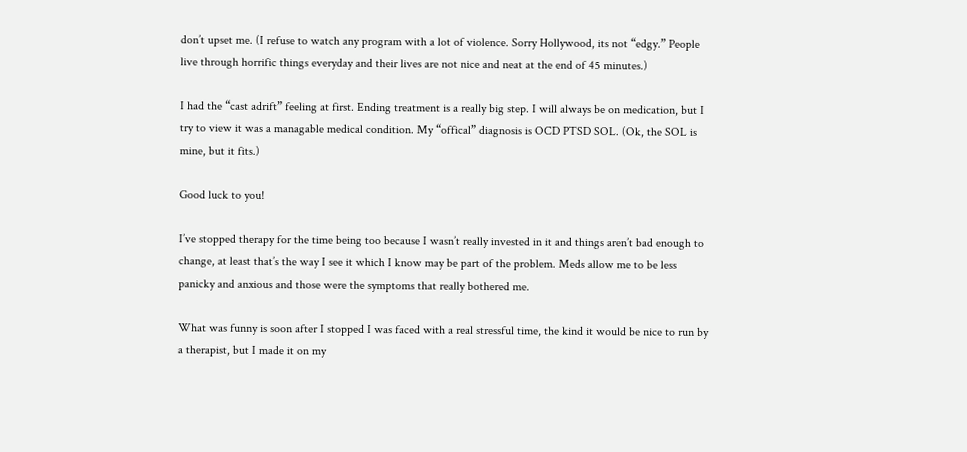don’t upset me. (I refuse to watch any program with a lot of violence. Sorry Hollywood, its not “edgy.” People live through horrific things everyday and their lives are not nice and neat at the end of 45 minutes.)

I had the “cast adrift” feeling at first. Ending treatment is a really big step. I will always be on medication, but I try to view it was a managable medical condition. My “offical” diagnosis is OCD PTSD SOL. (Ok, the SOL is mine, but it fits.)

Good luck to you!

I’ve stopped therapy for the time being too because I wasn’t really invested in it and things aren’t bad enough to change, at least that’s the way I see it which I know may be part of the problem. Meds allow me to be less panicky and anxious and those were the symptoms that really bothered me.

What was funny is soon after I stopped I was faced with a real stressful time, the kind it would be nice to run by a therapist, but I made it on my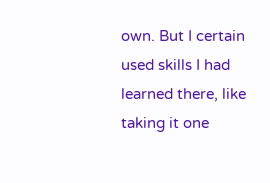own. But I certain used skills I had learned there, like taking it one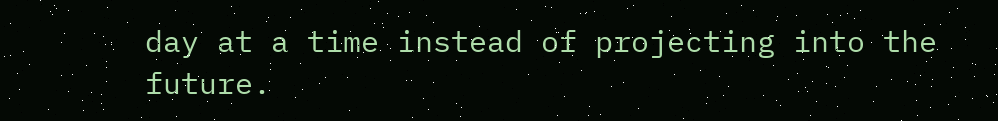day at a time instead of projecting into the future.